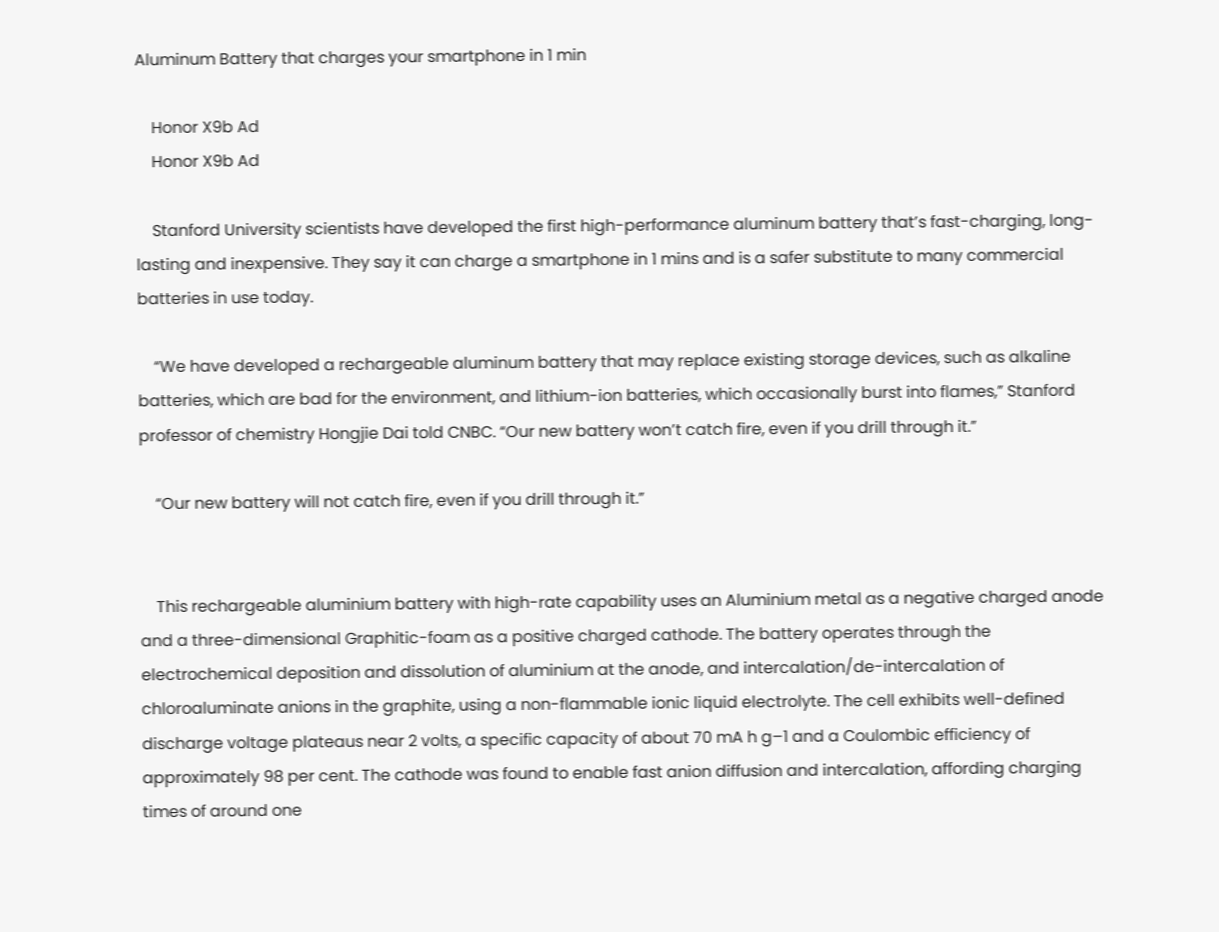Aluminum Battery that charges your smartphone in 1 min

    Honor X9b Ad
    Honor X9b Ad

    Stanford University scientists have developed the first high-performance aluminum battery that’s fast-charging, long-lasting and inexpensive. They say it can charge a smartphone in 1 mins and is a safer substitute to many commercial batteries in use today.

    “We have developed a rechargeable aluminum battery that may replace existing storage devices, such as alkaline batteries, which are bad for the environment, and lithium-ion batteries, which occasionally burst into flames,” Stanford professor of chemistry Hongjie Dai told CNBC. “Our new battery won’t catch fire, even if you drill through it.”

    “Our new battery will not catch fire, even if you drill through it.”


    This rechargeable aluminium battery with high-rate capability uses an Aluminium metal as a negative charged anode and a three-dimensional Graphitic-foam as a positive charged cathode. The battery operates through the electrochemical deposition and dissolution of aluminium at the anode, and intercalation/de-intercalation of chloroaluminate anions in the graphite, using a non-flammable ionic liquid electrolyte. The cell exhibits well-defined discharge voltage plateaus near 2 volts, a specific capacity of about 70 mA h g–1 and a Coulombic efficiency of approximately 98 per cent. The cathode was found to enable fast anion diffusion and intercalation, affording charging times of around one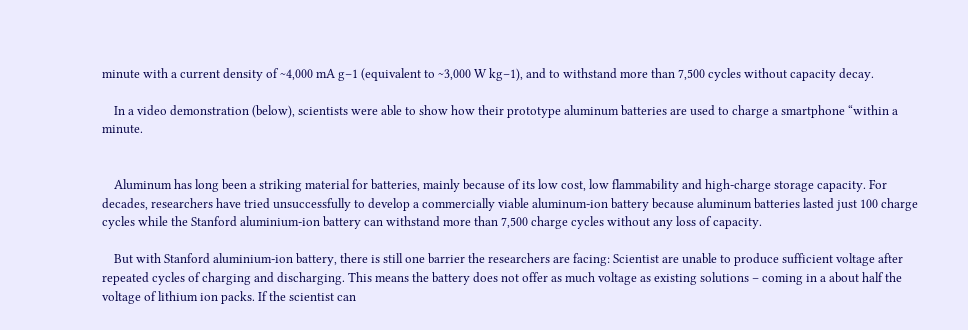minute with a current density of ~4,000 mA g–1 (equivalent to ~3,000 W kg–1), and to withstand more than 7,500 cycles without capacity decay.

    In a video demonstration (below), scientists were able to show how their prototype aluminum batteries are used to charge a smartphone “within a minute.


    Aluminum has long been a striking material for batteries, mainly because of its low cost, low flammability and high-charge storage capacity. For decades, researchers have tried unsuccessfully to develop a commercially viable aluminum-ion battery because aluminum batteries lasted just 100 charge cycles while the Stanford aluminium-ion battery can withstand more than 7,500 charge cycles without any loss of capacity.

    But with Stanford aluminium-ion battery, there is still one barrier the researchers are facing: Scientist are unable to produce sufficient voltage after repeated cycles of charging and discharging. This means the battery does not offer as much voltage as existing solutions – coming in a about half the voltage of lithium ion packs. If the scientist can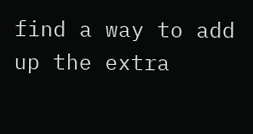find a way to add up the extra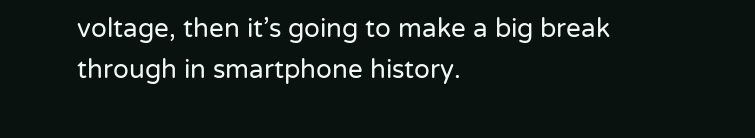voltage, then it’s going to make a big break through in smartphone history.